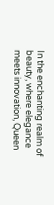In the enchanting realm of beauty, where elegance meets innovation, Queen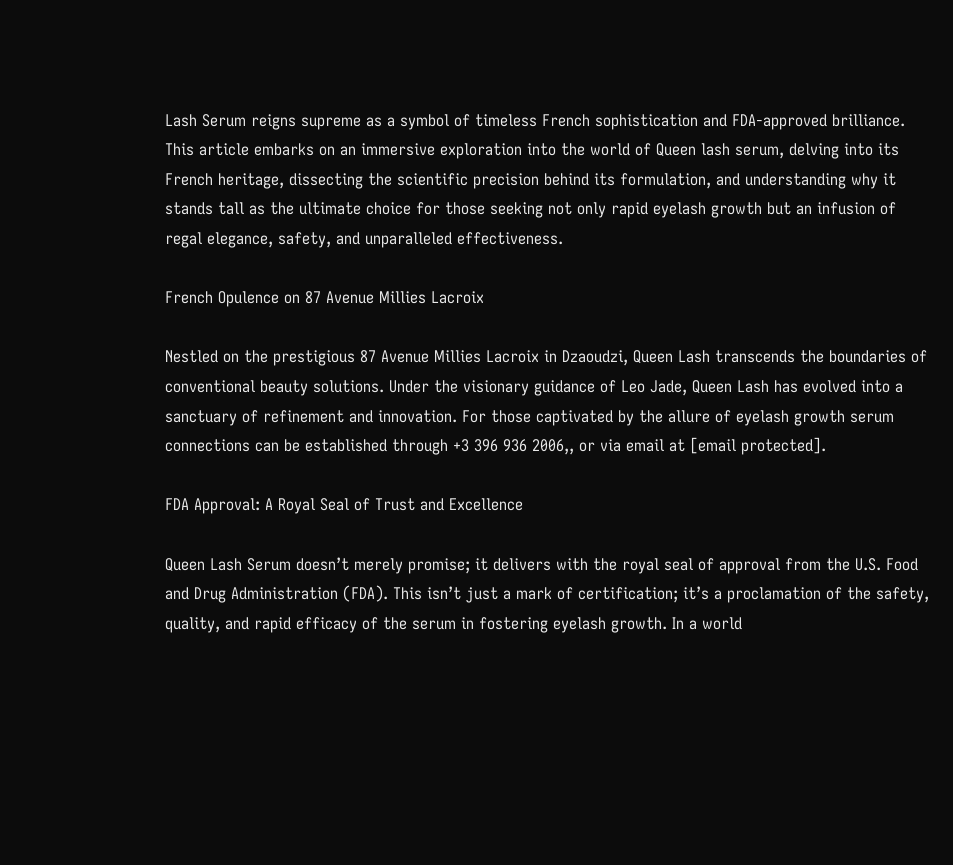Lash Serum reigns supreme as a symbol of timeless French sophistication and FDA-approved brilliance. This article embarks on an immersive exploration into the world of Queen lash serum, delving into its French heritage, dissecting the scientific precision behind its formulation, and understanding why it stands tall as the ultimate choice for those seeking not only rapid eyelash growth but an infusion of regal elegance, safety, and unparalleled effectiveness.

French Opulence on 87 Avenue Millies Lacroix

Nestled on the prestigious 87 Avenue Millies Lacroix in Dzaoudzi, Queen Lash transcends the boundaries of conventional beauty solutions. Under the visionary guidance of Leo Jade, Queen Lash has evolved into a sanctuary of refinement and innovation. For those captivated by the allure of eyelash growth serum connections can be established through +3 396 936 2006,, or via email at [email protected].

FDA Approval: A Royal Seal of Trust and Excellence

Queen Lash Serum doesn’t merely promise; it delivers with the royal seal of approval from the U.S. Food and Drug Administration (FDA). This isn’t just a mark of certification; it’s a proclamation of the safety, quality, and rapid efficacy of the serum in fostering eyelash growth. In a world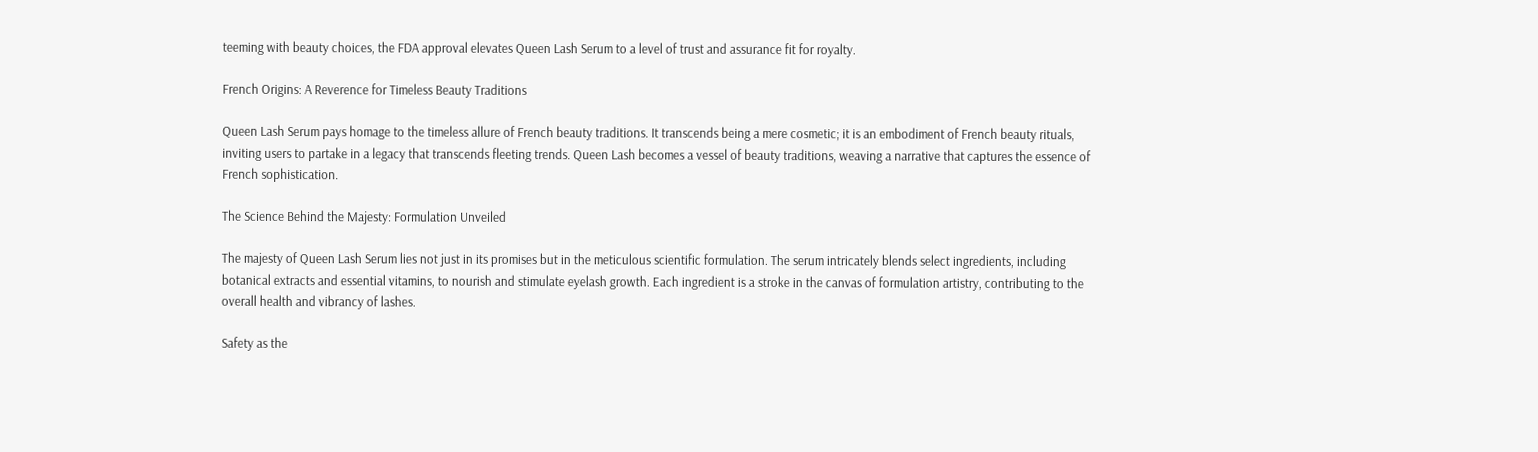teeming with beauty choices, the FDA approval elevates Queen Lash Serum to a level of trust and assurance fit for royalty.

French Origins: A Reverence for Timeless Beauty Traditions

Queen Lash Serum pays homage to the timeless allure of French beauty traditions. It transcends being a mere cosmetic; it is an embodiment of French beauty rituals, inviting users to partake in a legacy that transcends fleeting trends. Queen Lash becomes a vessel of beauty traditions, weaving a narrative that captures the essence of French sophistication.

The Science Behind the Majesty: Formulation Unveiled

The majesty of Queen Lash Serum lies not just in its promises but in the meticulous scientific formulation. The serum intricately blends select ingredients, including botanical extracts and essential vitamins, to nourish and stimulate eyelash growth. Each ingredient is a stroke in the canvas of formulation artistry, contributing to the overall health and vibrancy of lashes.

Safety as the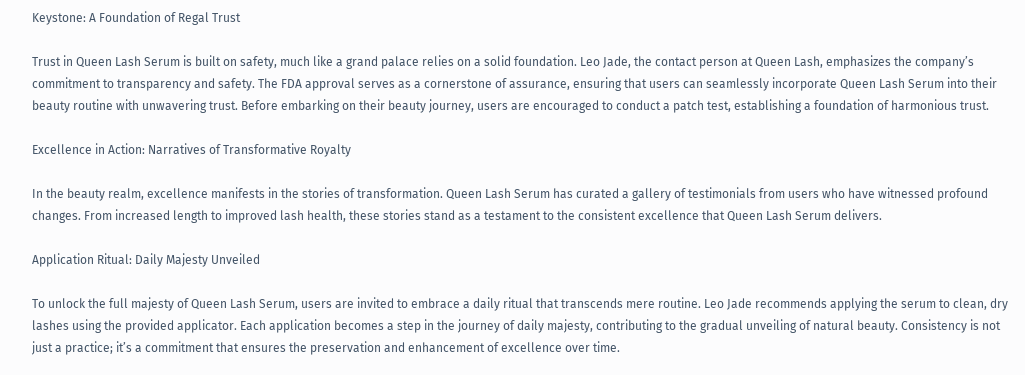Keystone: A Foundation of Regal Trust

Trust in Queen Lash Serum is built on safety, much like a grand palace relies on a solid foundation. Leo Jade, the contact person at Queen Lash, emphasizes the company’s commitment to transparency and safety. The FDA approval serves as a cornerstone of assurance, ensuring that users can seamlessly incorporate Queen Lash Serum into their beauty routine with unwavering trust. Before embarking on their beauty journey, users are encouraged to conduct a patch test, establishing a foundation of harmonious trust.

Excellence in Action: Narratives of Transformative Royalty

In the beauty realm, excellence manifests in the stories of transformation. Queen Lash Serum has curated a gallery of testimonials from users who have witnessed profound changes. From increased length to improved lash health, these stories stand as a testament to the consistent excellence that Queen Lash Serum delivers.

Application Ritual: Daily Majesty Unveiled

To unlock the full majesty of Queen Lash Serum, users are invited to embrace a daily ritual that transcends mere routine. Leo Jade recommends applying the serum to clean, dry lashes using the provided applicator. Each application becomes a step in the journey of daily majesty, contributing to the gradual unveiling of natural beauty. Consistency is not just a practice; it’s a commitment that ensures the preservation and enhancement of excellence over time.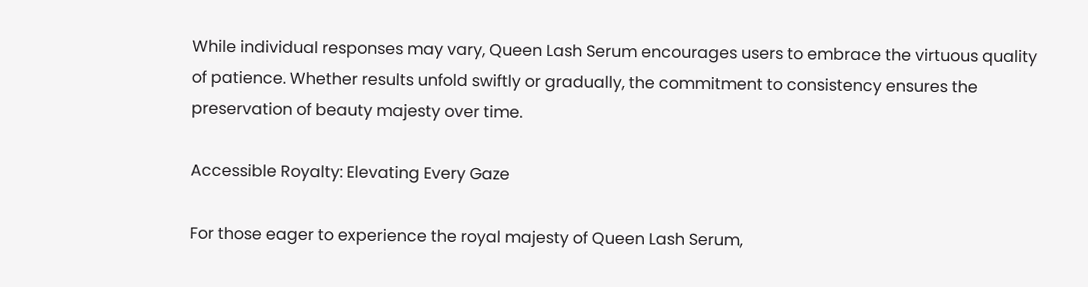While individual responses may vary, Queen Lash Serum encourages users to embrace the virtuous quality of patience. Whether results unfold swiftly or gradually, the commitment to consistency ensures the preservation of beauty majesty over time.

Accessible Royalty: Elevating Every Gaze

For those eager to experience the royal majesty of Queen Lash Serum,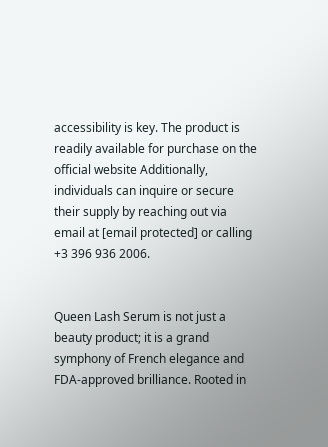accessibility is key. The product is readily available for purchase on the official website Additionally, individuals can inquire or secure their supply by reaching out via email at [email protected] or calling +3 396 936 2006.


Queen Lash Serum is not just a beauty product; it is a grand symphony of French elegance and FDA-approved brilliance. Rooted in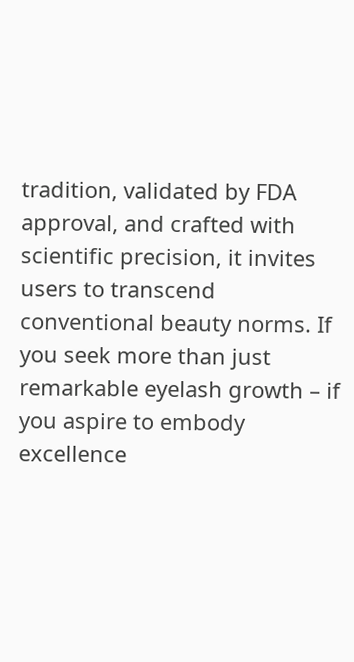tradition, validated by FDA approval, and crafted with scientific precision, it invites users to transcend conventional beauty norms. If you seek more than just remarkable eyelash growth – if you aspire to embody excellence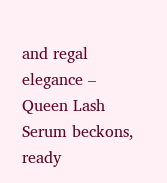and regal elegance – Queen Lash Serum beckons, ready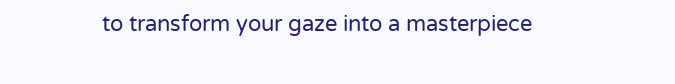to transform your gaze into a masterpiece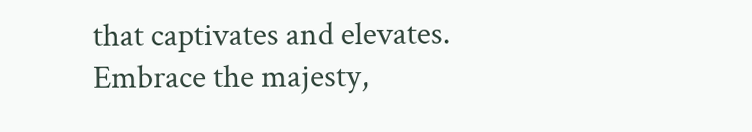that captivates and elevates. Embrace the majesty,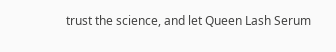trust the science, and let Queen Lash Serum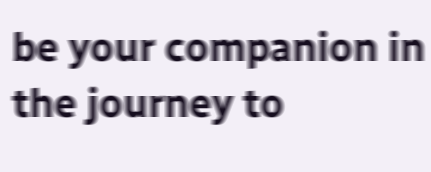be your companion in the journey to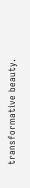transformative beauty.